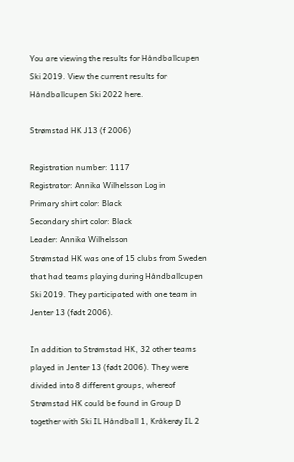You are viewing the results for Håndballcupen Ski 2019. View the current results for Håndballcupen Ski 2022 here.

Strømstad HK J13 (f 2006)

Registration number: 1117
Registrator: Annika Wilhelsson Log in
Primary shirt color: Black
Secondary shirt color: Black
Leader: Annika Wilhelsson
Strømstad HK was one of 15 clubs from Sweden that had teams playing during Håndballcupen Ski 2019. They participated with one team in Jenter 13 (født 2006).

In addition to Strømstad HK, 32 other teams played in Jenter 13 (født 2006). They were divided into 8 different groups, whereof Strømstad HK could be found in Group D together with Ski IL Håndball 1, Kråkerøy IL 2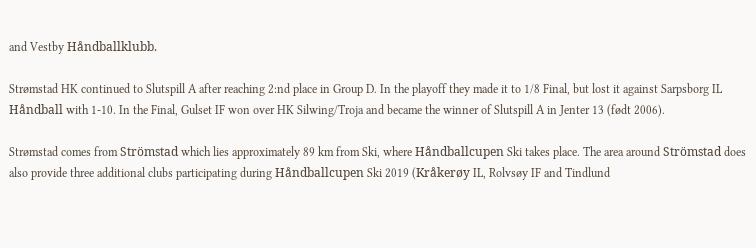and Vestby Håndballklubb.

Strømstad HK continued to Slutspill A after reaching 2:nd place in Group D. In the playoff they made it to 1/8 Final, but lost it against Sarpsborg IL Håndball with 1-10. In the Final, Gulset IF won over HK Silwing/Troja and became the winner of Slutspill A in Jenter 13 (født 2006).

Strømstad comes from Strömstad which lies approximately 89 km from Ski, where Håndballcupen Ski takes place. The area around Strömstad does also provide three additional clubs participating during Håndballcupen Ski 2019 (Kråkerøy IL, Rolvsøy IF and Tindlund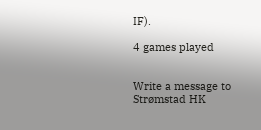IF).

4 games played


Write a message to Strømstad HK